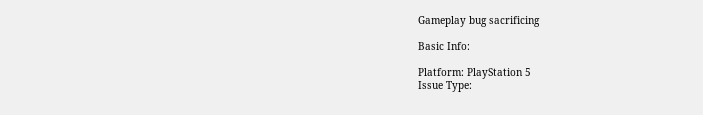Gameplay bug sacrificing

Basic Info:

Platform: PlayStation 5
Issue Type: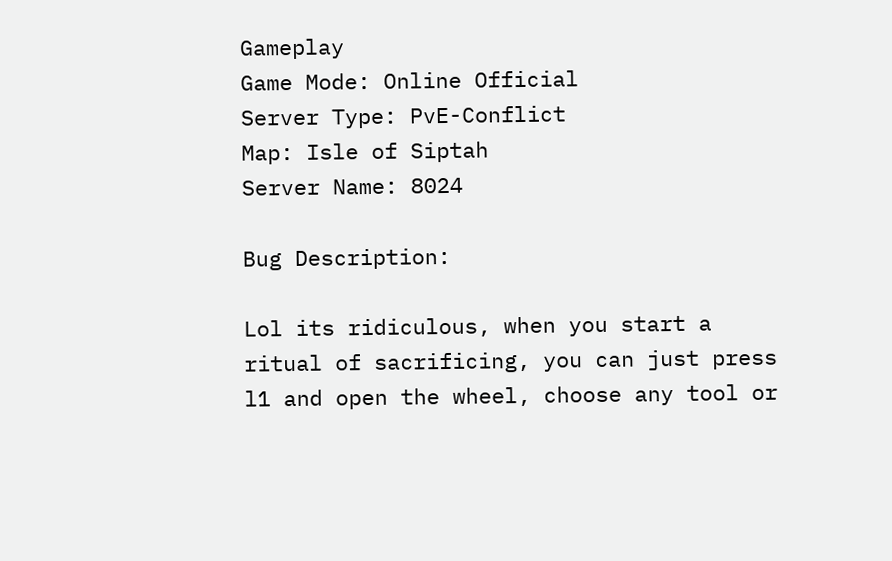Gameplay
Game Mode: Online Official
Server Type: PvE-Conflict
Map: Isle of Siptah
Server Name: 8024

Bug Description:

Lol its ridiculous, when you start a ritual of sacrificing, you can just press l1 and open the wheel, choose any tool or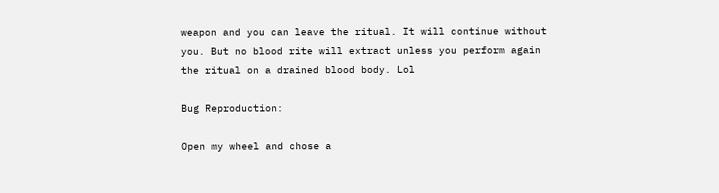weapon and you can leave the ritual. It will continue without you. But no blood rite will extract unless you perform again the ritual on a drained blood body. Lol

Bug Reproduction:

Open my wheel and chose a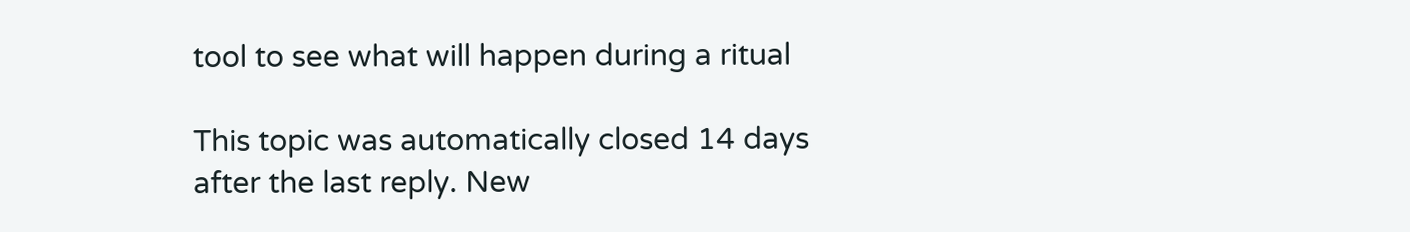tool to see what will happen during a ritual

This topic was automatically closed 14 days after the last reply. New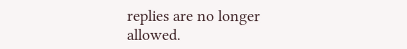replies are no longer allowed.